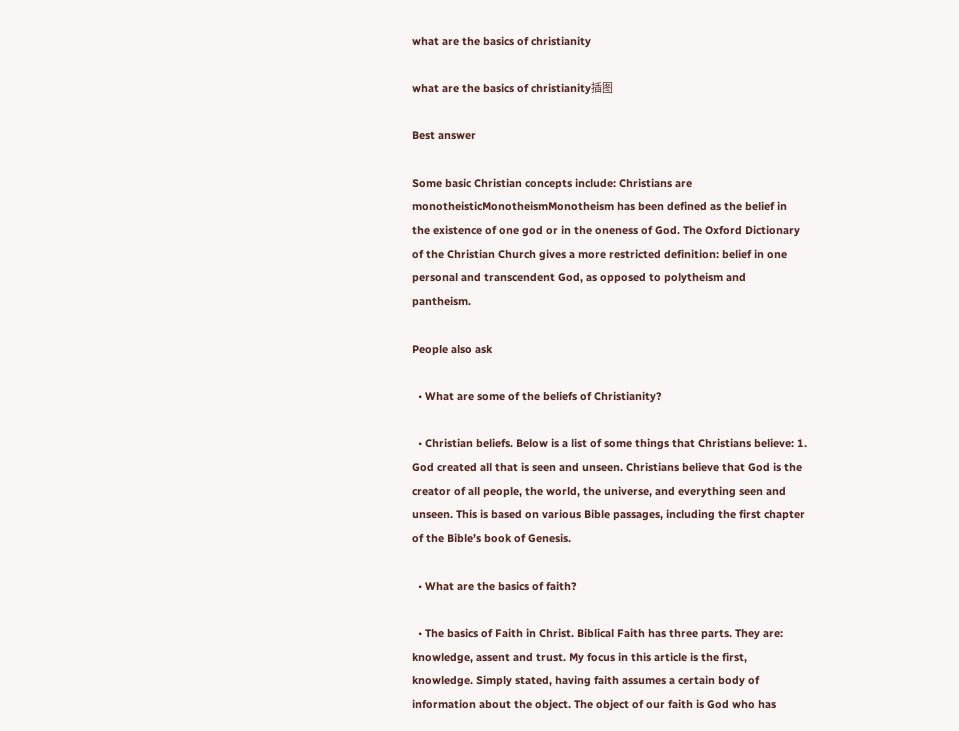what are the basics of christianity

what are the basics of christianity插图

Best answer

Some basic Christian concepts include: Christians are monotheisticMonotheismMonotheism has been defined as the belief in the existence of one god or in the oneness of God. The Oxford Dictionary of the Christian Church gives a more restricted definition: belief in one personal and transcendent God, as opposed to polytheism and pantheism.

People also ask

  • What are some of the beliefs of Christianity?

  • Christian beliefs. Below is a list of some things that Christians believe: 1. God created all that is seen and unseen. Christians believe that God is the creator of all people, the world, the universe, and everything seen and unseen. This is based on various Bible passages, including the first chapter of the Bible’s book of Genesis.

  • What are the basics of faith?

  • The basics of Faith in Christ. Biblical Faith has three parts. They are: knowledge, assent and trust. My focus in this article is the first, knowledge. Simply stated, having faith assumes a certain body of information about the object. The object of our faith is God who has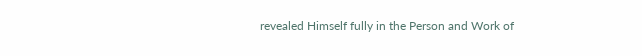revealed Himself fully in the Person and Work of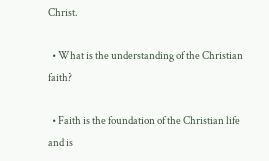Christ.

  • What is the understanding of the Christian faith?

  • Faith is the foundation of the Christian life and is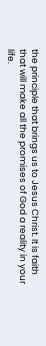the principle that brings us to Jesus Christ. It is faith that will make all the promises of God a reality in your life.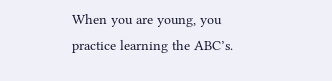When you are young, you practice learning the ABC’s.